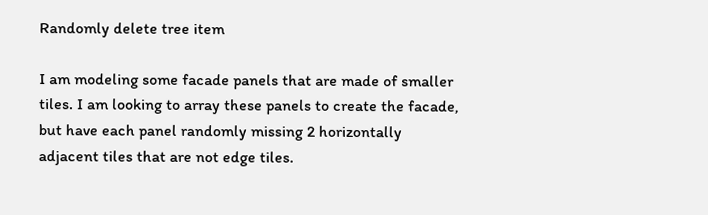Randomly delete tree item

I am modeling some facade panels that are made of smaller tiles. I am looking to array these panels to create the facade, but have each panel randomly missing 2 horizontally adjacent tiles that are not edge tiles.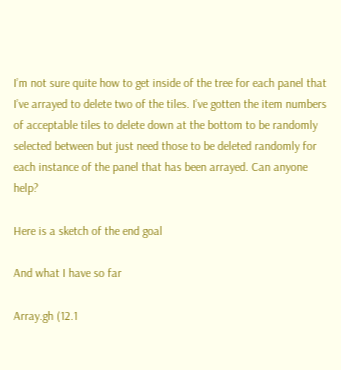I’m not sure quite how to get inside of the tree for each panel that I’ve arrayed to delete two of the tiles. I’ve gotten the item numbers of acceptable tiles to delete down at the bottom to be randomly selected between but just need those to be deleted randomly for each instance of the panel that has been arrayed. Can anyone help?

Here is a sketch of the end goal

And what I have so far

Array.gh (12.1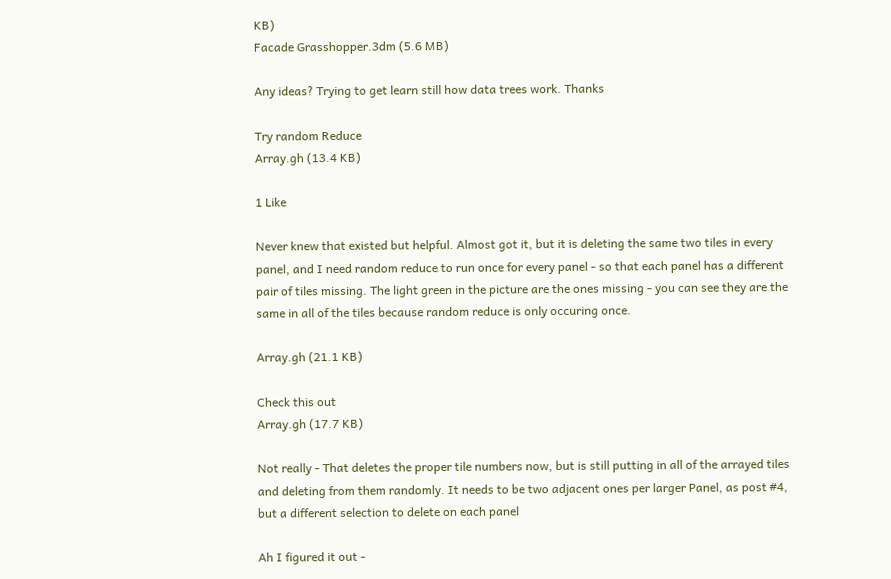KB)
Facade Grasshopper.3dm (5.6 MB)

Any ideas? Trying to get learn still how data trees work. Thanks

Try random Reduce
Array.gh (13.4 KB)

1 Like

Never knew that existed but helpful. Almost got it, but it is deleting the same two tiles in every panel, and I need random reduce to run once for every panel - so that each panel has a different pair of tiles missing. The light green in the picture are the ones missing - you can see they are the same in all of the tiles because random reduce is only occuring once.

Array.gh (21.1 KB)

Check this out
Array.gh (17.7 KB)

Not really - That deletes the proper tile numbers now, but is still putting in all of the arrayed tiles and deleting from them randomly. It needs to be two adjacent ones per larger Panel, as post #4, but a different selection to delete on each panel

Ah I figured it out -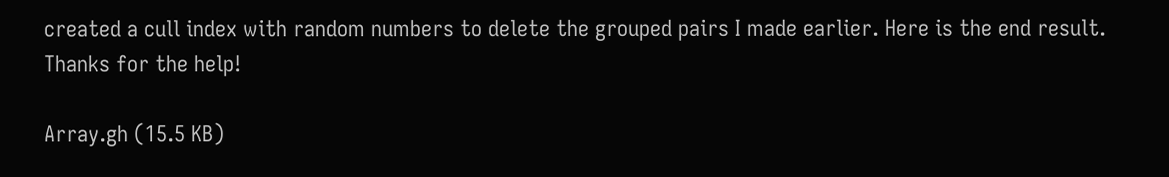created a cull index with random numbers to delete the grouped pairs I made earlier. Here is the end result. Thanks for the help!

Array.gh (15.5 KB)